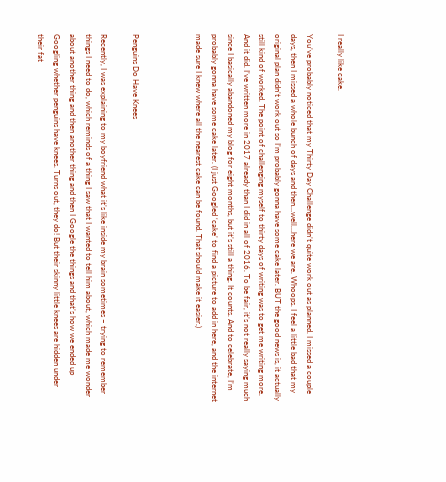I really like cake.

You’ve probably noticed that my Thirty Day Challenge didn’t quite work out as planned. I missed a couple days, then I missed a whole bunch of days and then…well…here we are. Whoops. I feel a little bad that my original plan didn’t work out so I’m probably gonna have some cake later. BUT the good news is, it actually still kind of worked. The point of challenging myself to thirty days of writing was to get me writing more. And it did. I’ve written more in 2017 already than I did in all of 2016. To be fair, it’s not really saying much since I basically abandoned my blog for eight months, but it’s still a thing. It counts. And to celebrate, I’m probably gonna have some cake later. (I just Googled ‘cake’ to find a picture to add in here, and the internet made sure I knew where all the nearest cake can be found. That should make it easier.)



Penguins Do Have Knees

Recently, I was explaining to my boyfriend what it’s like inside my brain sometimes – trying to remember things I need to do, which reminds of a thing I saw that I wanted to tell him about, which made me wonder about another thing and then another thing and then I Google the things and that’s how we ended up Googling whether penguins have knees. Turns out, they do! But their skinny little knees are hidden under their fat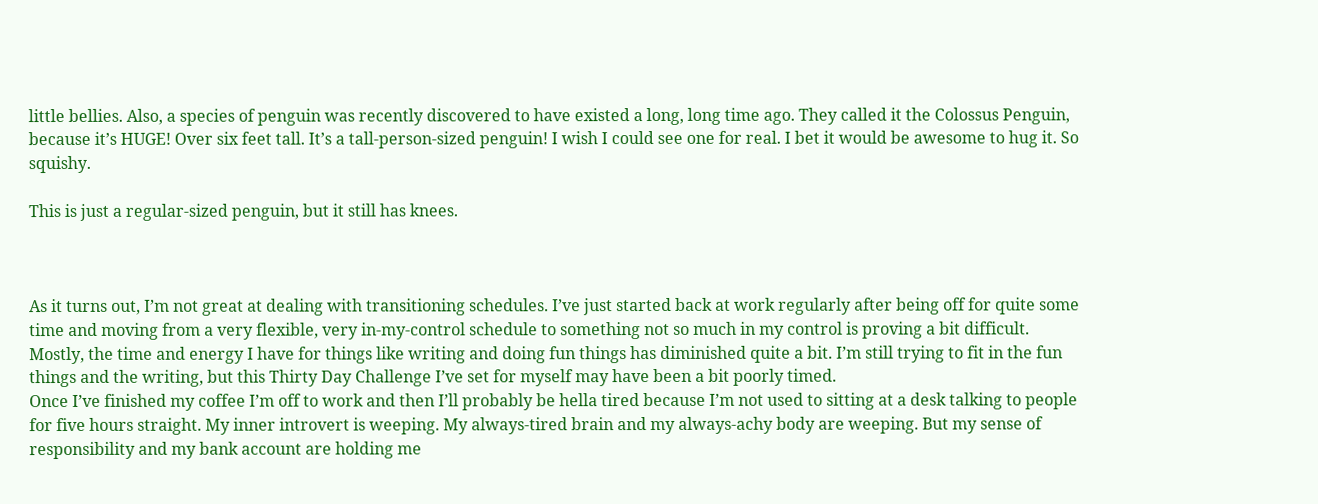little bellies. Also, a species of penguin was recently discovered to have existed a long, long time ago. They called it the Colossus Penguin, because it’s HUGE! Over six feet tall. It’s a tall-person-sized penguin! I wish I could see one for real. I bet it would be awesome to hug it. So squishy.

This is just a regular-sized penguin, but it still has knees.



As it turns out, I’m not great at dealing with transitioning schedules. I’ve just started back at work regularly after being off for quite some time and moving from a very flexible, very in-my-control schedule to something not so much in my control is proving a bit difficult. Mostly, the time and energy I have for things like writing and doing fun things has diminished quite a bit. I’m still trying to fit in the fun things and the writing, but this Thirty Day Challenge I’ve set for myself may have been a bit poorly timed.
Once I’ve finished my coffee I’m off to work and then I’ll probably be hella tired because I’m not used to sitting at a desk talking to people for five hours straight. My inner introvert is weeping. My always-tired brain and my always-achy body are weeping. But my sense of responsibility and my bank account are holding me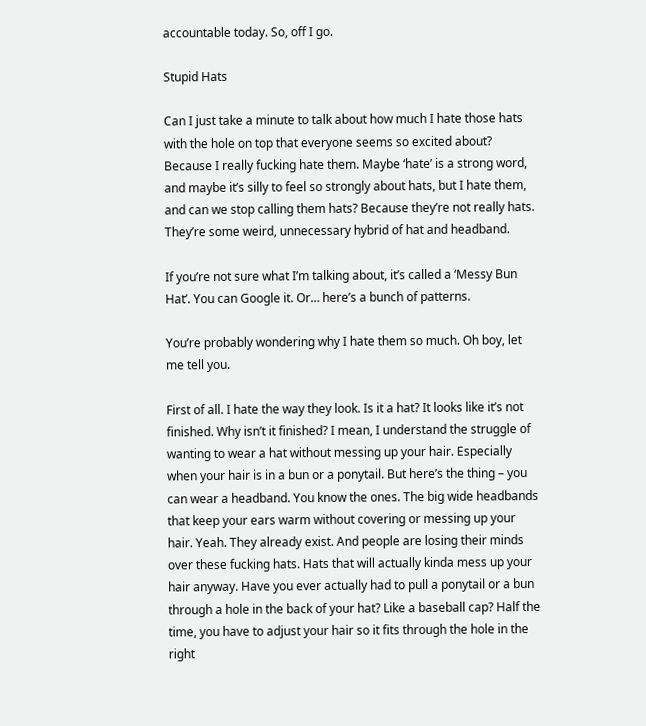accountable today. So, off I go.

Stupid Hats

Can I just take a minute to talk about how much I hate those hats with the hole on top that everyone seems so excited about? Because I really fucking hate them. Maybe ‘hate’ is a strong word, and maybe it’s silly to feel so strongly about hats, but I hate them, and can we stop calling them hats? Because they’re not really hats. They’re some weird, unnecessary hybrid of hat and headband.

If you’re not sure what I’m talking about, it’s called a ‘Messy Bun Hat’. You can Google it. Or… here’s a bunch of patterns.

You’re probably wondering why I hate them so much. Oh boy, let me tell you.

First of all. I hate the way they look. Is it a hat? It looks like it’s not finished. Why isn’t it finished? I mean, I understand the struggle of wanting to wear a hat without messing up your hair. Especially when your hair is in a bun or a ponytail. But here’s the thing – you can wear a headband. You know the ones. The big wide headbands that keep your ears warm without covering or messing up your hair. Yeah. They already exist. And people are losing their minds over these fucking hats. Hats that will actually kinda mess up your hair anyway. Have you ever actually had to pull a ponytail or a bun through a hole in the back of your hat? Like a baseball cap? Half the time, you have to adjust your hair so it fits through the hole in the right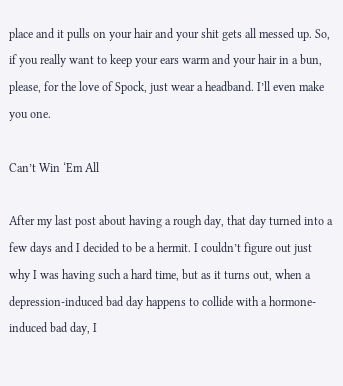place and it pulls on your hair and your shit gets all messed up. So, if you really want to keep your ears warm and your hair in a bun, please, for the love of Spock, just wear a headband. I’ll even make you one.

Can’t Win ‘Em All

After my last post about having a rough day, that day turned into a few days and I decided to be a hermit. I couldn’t figure out just why I was having such a hard time, but as it turns out, when a depression-induced bad day happens to collide with a hormone-induced bad day, I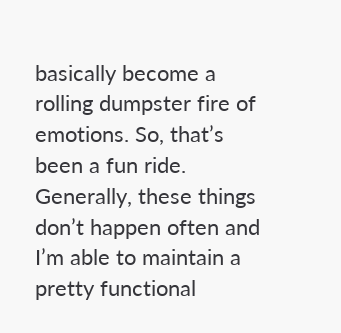basically become a rolling dumpster fire of emotions. So, that’s been a fun ride. Generally, these things don’t happen often and I’m able to maintain a pretty functional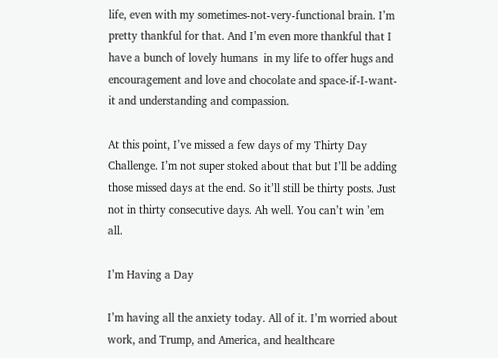life, even with my sometimes-not-very-functional brain. I’m pretty thankful for that. And I’m even more thankful that I have a bunch of lovely humans  in my life to offer hugs and encouragement and love and chocolate and space-if-I-want-it and understanding and compassion.

At this point, I’ve missed a few days of my Thirty Day Challenge. I’m not super stoked about that but I’ll be adding those missed days at the end. So it’ll still be thirty posts. Just not in thirty consecutive days. Ah well. You can’t win ’em all.

I’m Having a Day

I’m having all the anxiety today. All of it. I’m worried about work, and Trump, and America, and healthcare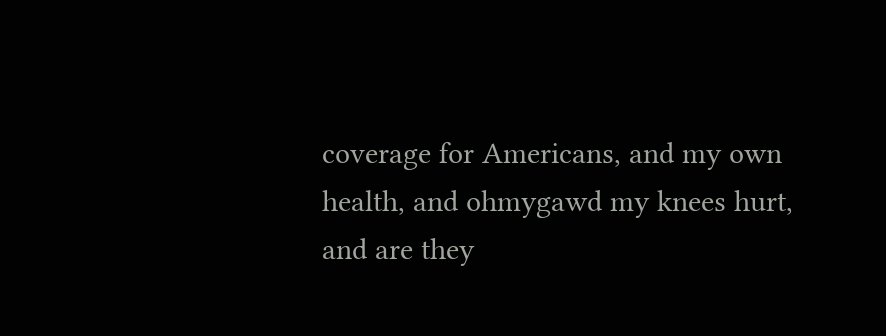coverage for Americans, and my own health, and ohmygawd my knees hurt, and are they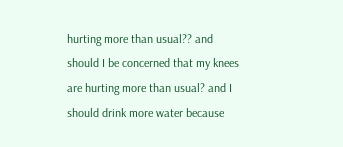hurting more than usual?? and should I be concerned that my knees are hurting more than usual? and I should drink more water because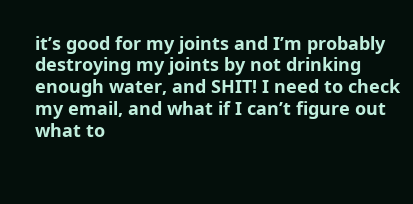it’s good for my joints and I’m probably destroying my joints by not drinking enough water, and SHIT! I need to check my email, and what if I can’t figure out what to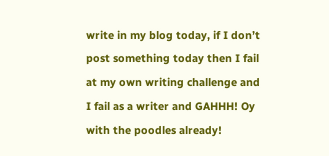write in my blog today, if I don’t post something today then I fail at my own writing challenge and I fail as a writer and GAHHH! Oy with the poodles already!